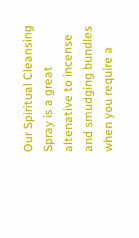Our Spiritual Cleansing Spray is a great altenative to incense and smudging bundles when you require a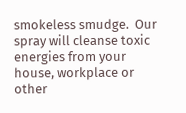smokeless smudge.  Our spray will cleanse toxic energies from your house, workplace or other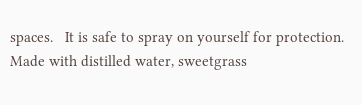spaces.   It is safe to spray on yourself for protection.    Made with distilled water, sweetgrass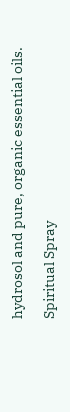hydrosol and pure, organic essential oils.

Spiritual Spray